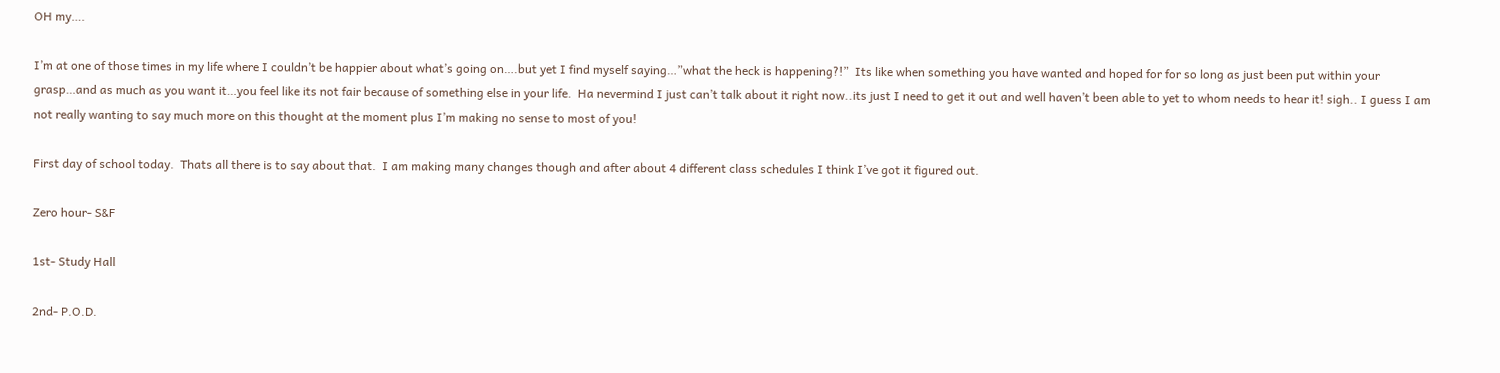OH my….

I’m at one of those times in my life where I couldn’t be happier about what’s going on….but yet I find myself saying…”what the heck is happening?!”  Its like when something you have wanted and hoped for for so long as just been put within your grasp…and as much as you want it…you feel like its not fair because of something else in your life.  Ha nevermind I just can’t talk about it right now..its just I need to get it out and well haven’t been able to yet to whom needs to hear it! sigh.. I guess I am not really wanting to say much more on this thought at the moment plus I’m making no sense to most of you!

First day of school today.  Thats all there is to say about that.  I am making many changes though and after about 4 different class schedules I think I’ve got it figured out.

Zero hour- S&F

1st- Study Hall

2nd- P.O.D.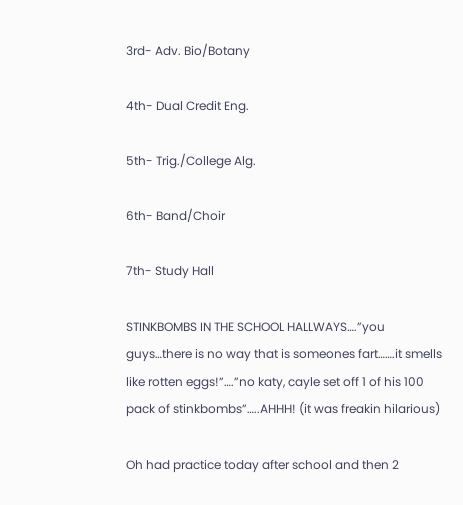3rd- Adv. Bio/Botany

4th- Dual Credit Eng.

5th- Trig./College Alg.

6th- Band/Choir

7th- Study Hall

STINKBOMBS IN THE SCHOOL HALLWAYS….”you guys…there is no way that is someones fart…….it smells like rotten eggs!”….”no katy, cayle set off 1 of his 100 pack of stinkbombs”…..AHHH! (it was freakin hilarious)

Oh had practice today after school and then 2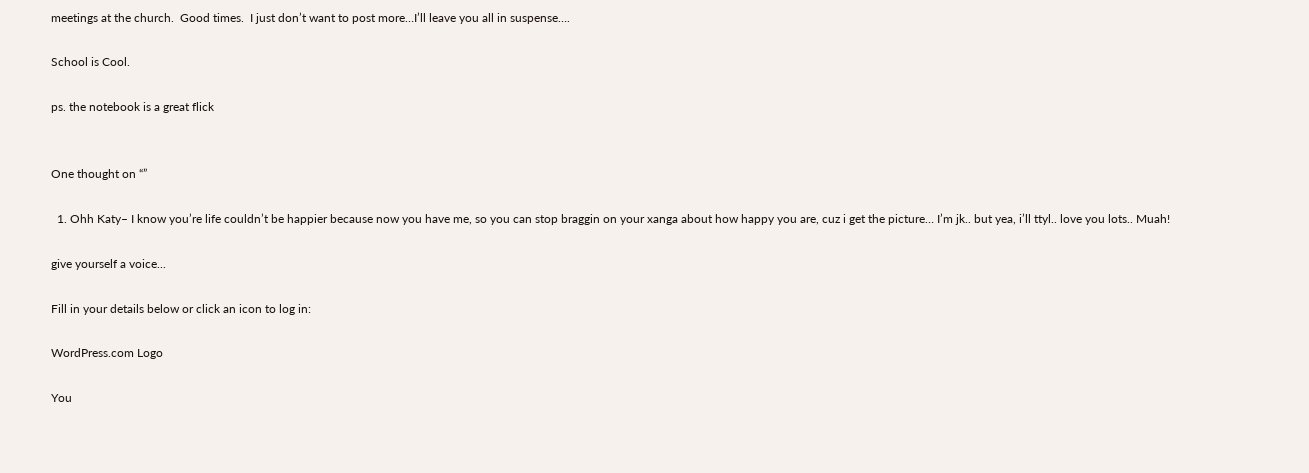meetings at the church.  Good times.  I just don’t want to post more…I’ll leave you all in suspense….

School is Cool.

ps. the notebook is a great flick


One thought on “”

  1. Ohh Katy– I know you’re life couldn’t be happier because now you have me, so you can stop braggin on your xanga about how happy you are, cuz i get the picture… I’m jk.. but yea, i’ll ttyl.. love you lots.. Muah!

give yourself a voice...

Fill in your details below or click an icon to log in:

WordPress.com Logo

You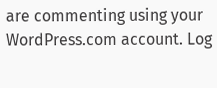are commenting using your WordPress.com account. Log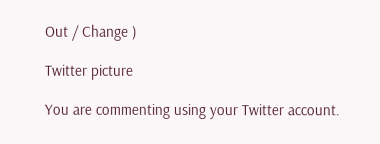Out / Change )

Twitter picture

You are commenting using your Twitter account.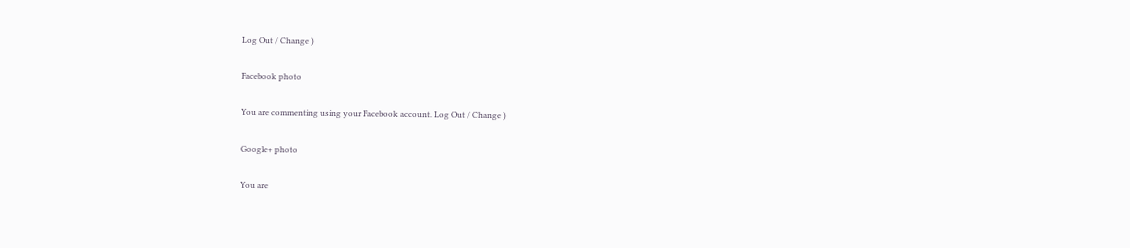Log Out / Change )

Facebook photo

You are commenting using your Facebook account. Log Out / Change )

Google+ photo

You are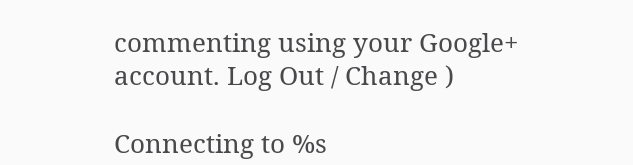commenting using your Google+ account. Log Out / Change )

Connecting to %s